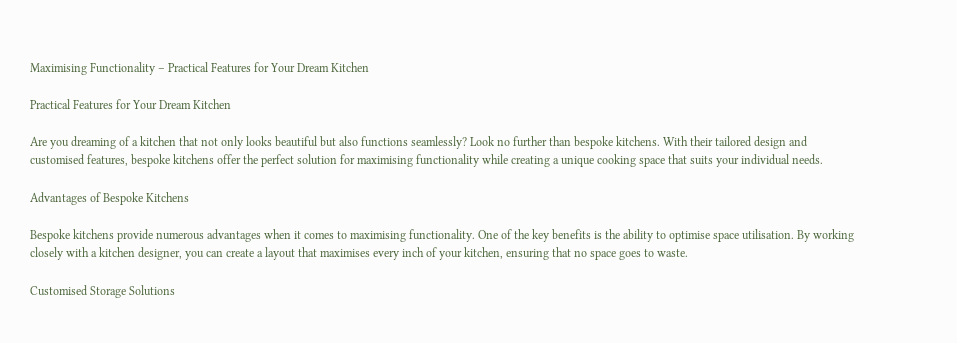Maximising Functionality – Practical Features for Your Dream Kitchen

Practical Features for Your Dream Kitchen

Are you dreaming of a kitchen that not only looks beautiful but also functions seamlessly? Look no further than bespoke kitchens. With their tailored design and customised features, bespoke kitchens offer the perfect solution for maximising functionality while creating a unique cooking space that suits your individual needs.

Advantages of Bespoke Kitchens

Bespoke kitchens provide numerous advantages when it comes to maximising functionality. One of the key benefits is the ability to optimise space utilisation. By working closely with a kitchen designer, you can create a layout that maximises every inch of your kitchen, ensuring that no space goes to waste.

Customised Storage Solutions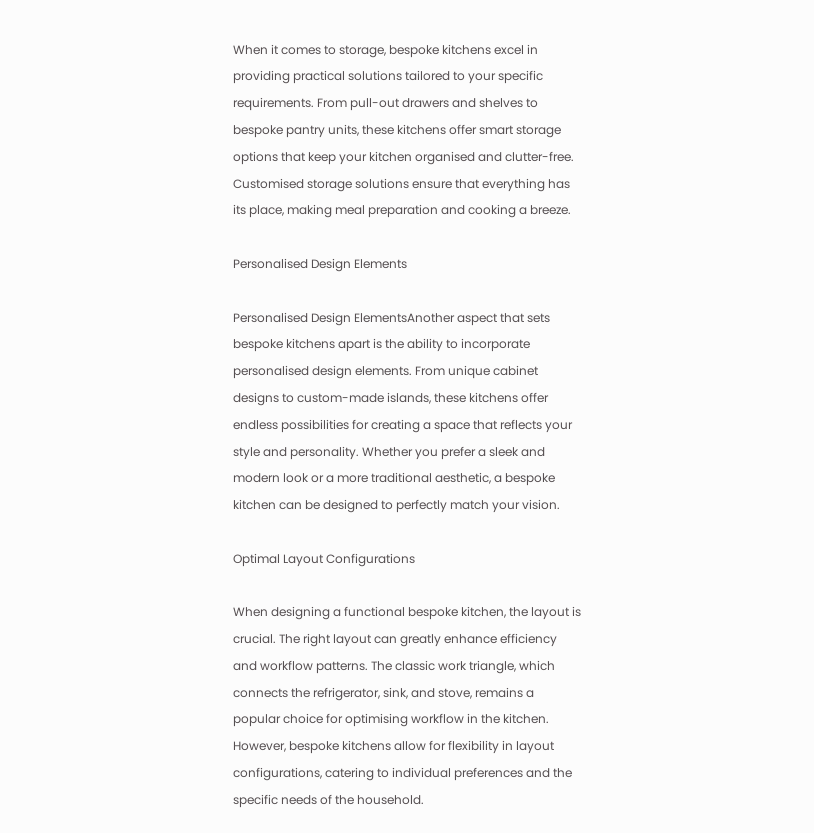When it comes to storage, bespoke kitchens excel in providing practical solutions tailored to your specific requirements. From pull-out drawers and shelves to bespoke pantry units, these kitchens offer smart storage options that keep your kitchen organised and clutter-free. Customised storage solutions ensure that everything has its place, making meal preparation and cooking a breeze.

Personalised Design Elements

Personalised Design ElementsAnother aspect that sets bespoke kitchens apart is the ability to incorporate personalised design elements. From unique cabinet designs to custom-made islands, these kitchens offer endless possibilities for creating a space that reflects your style and personality. Whether you prefer a sleek and modern look or a more traditional aesthetic, a bespoke kitchen can be designed to perfectly match your vision.

Optimal Layout Configurations

When designing a functional bespoke kitchen, the layout is crucial. The right layout can greatly enhance efficiency and workflow patterns. The classic work triangle, which connects the refrigerator, sink, and stove, remains a popular choice for optimising workflow in the kitchen. However, bespoke kitchens allow for flexibility in layout configurations, catering to individual preferences and the specific needs of the household.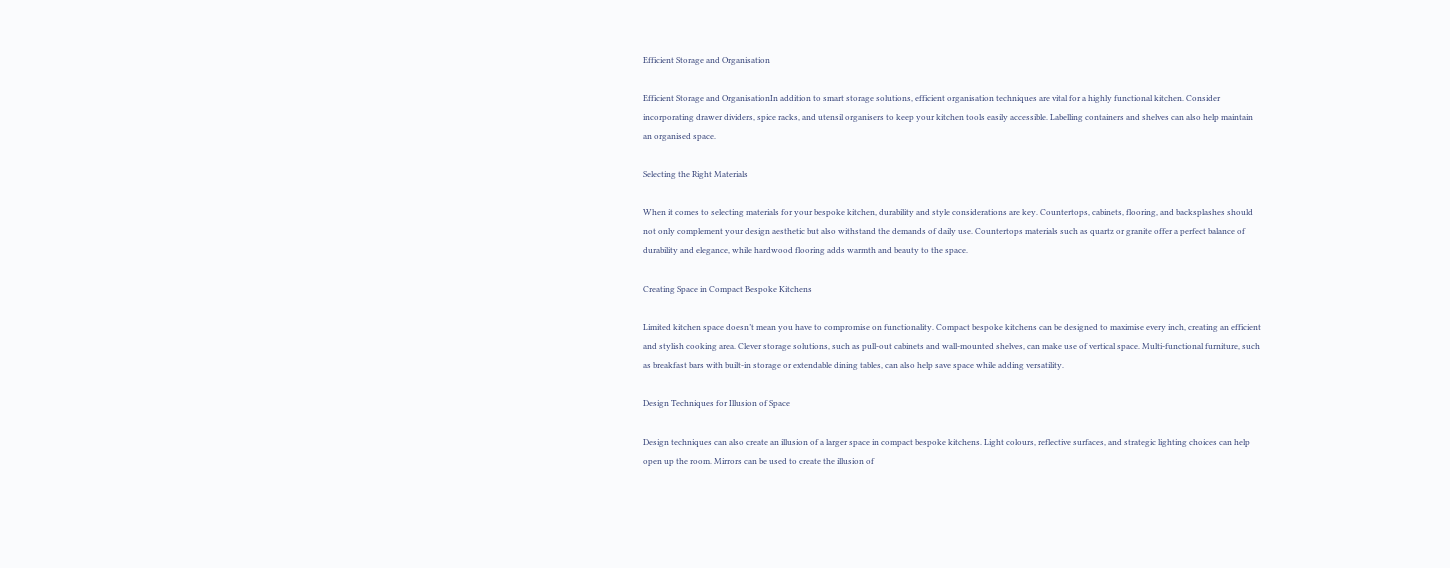Efficient Storage and Organisation

Efficient Storage and OrganisationIn addition to smart storage solutions, efficient organisation techniques are vital for a highly functional kitchen. Consider incorporating drawer dividers, spice racks, and utensil organisers to keep your kitchen tools easily accessible. Labelling containers and shelves can also help maintain an organised space.

Selecting the Right Materials

When it comes to selecting materials for your bespoke kitchen, durability and style considerations are key. Countertops, cabinets, flooring, and backsplashes should not only complement your design aesthetic but also withstand the demands of daily use. Countertops materials such as quartz or granite offer a perfect balance of durability and elegance, while hardwood flooring adds warmth and beauty to the space.

Creating Space in Compact Bespoke Kitchens

Limited kitchen space doesn’t mean you have to compromise on functionality. Compact bespoke kitchens can be designed to maximise every inch, creating an efficient and stylish cooking area. Clever storage solutions, such as pull-out cabinets and wall-mounted shelves, can make use of vertical space. Multi-functional furniture, such as breakfast bars with built-in storage or extendable dining tables, can also help save space while adding versatility.

Design Techniques for Illusion of Space

Design techniques can also create an illusion of a larger space in compact bespoke kitchens. Light colours, reflective surfaces, and strategic lighting choices can help open up the room. Mirrors can be used to create the illusion of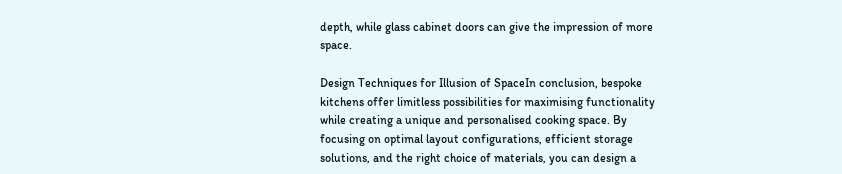depth, while glass cabinet doors can give the impression of more space.

Design Techniques for Illusion of SpaceIn conclusion, bespoke kitchens offer limitless possibilities for maximising functionality while creating a unique and personalised cooking space. By focusing on optimal layout configurations, efficient storage solutions, and the right choice of materials, you can design a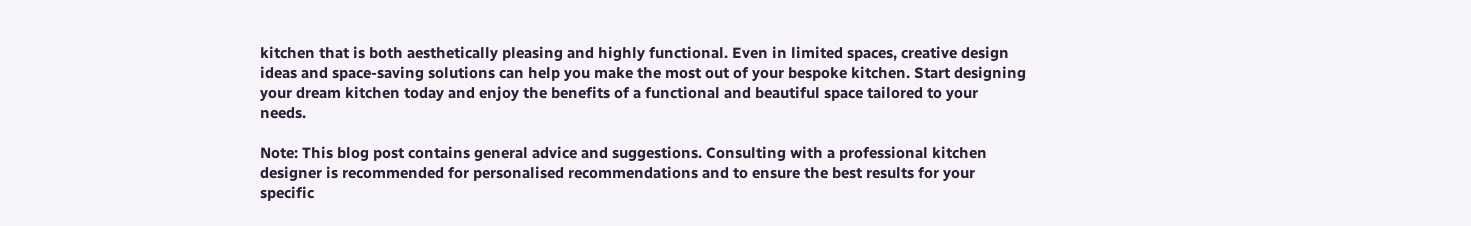kitchen that is both aesthetically pleasing and highly functional. Even in limited spaces, creative design ideas and space-saving solutions can help you make the most out of your bespoke kitchen. Start designing your dream kitchen today and enjoy the benefits of a functional and beautiful space tailored to your needs.

Note: This blog post contains general advice and suggestions. Consulting with a professional kitchen designer is recommended for personalised recommendations and to ensure the best results for your specific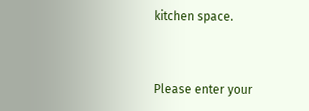kitchen space.


Please enter your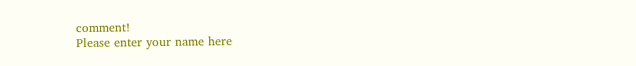comment!
Please enter your name here